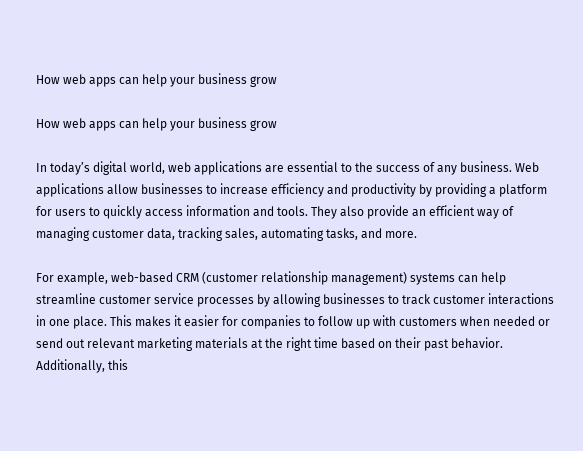How web apps can help your business grow

How web apps can help your business grow

In today’s digital world, web applications are essential to the success of any business. Web applications allow businesses to increase efficiency and productivity by providing a platform for users to quickly access information and tools. They also provide an efficient way of managing customer data, tracking sales, automating tasks, and more.

For example, web-based CRM (customer relationship management) systems can help streamline customer service processes by allowing businesses to track customer interactions in one place. This makes it easier for companies to follow up with customers when needed or send out relevant marketing materials at the right time based on their past behavior. Additionally, this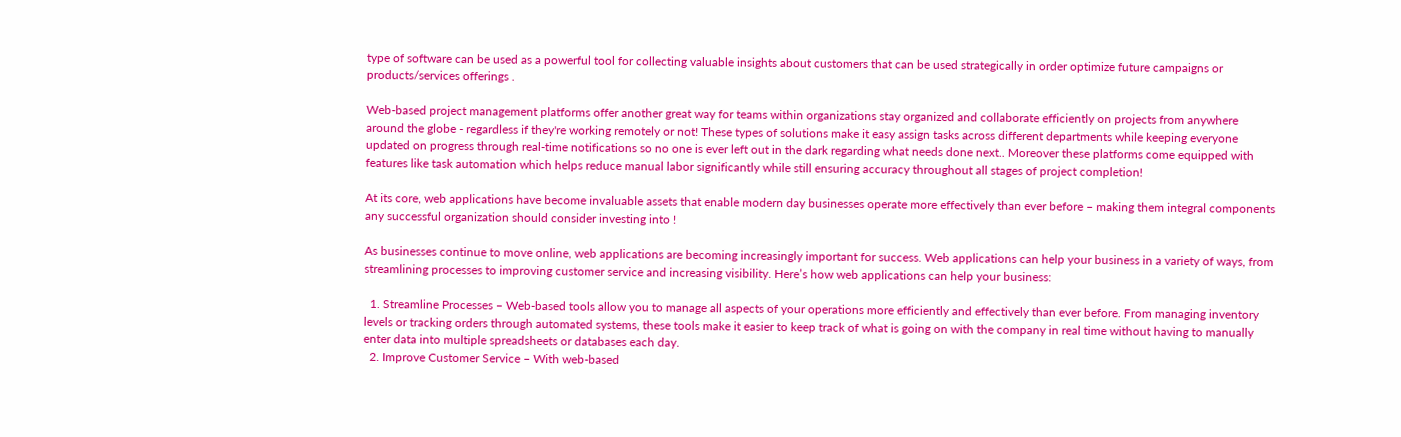type of software can be used as a powerful tool for collecting valuable insights about customers that can be used strategically in order optimize future campaigns or products/services offerings .

Web-based project management platforms offer another great way for teams within organizations stay organized and collaborate efficiently on projects from anywhere around the globe - regardless if they're working remotely or not! These types of solutions make it easy assign tasks across different departments while keeping everyone updated on progress through real-time notifications so no one is ever left out in the dark regarding what needs done next.. Moreover these platforms come equipped with features like task automation which helps reduce manual labor significantly while still ensuring accuracy throughout all stages of project completion!

At its core, web applications have become invaluable assets that enable modern day businesses operate more effectively than ever before – making them integral components any successful organization should consider investing into !

As businesses continue to move online, web applications are becoming increasingly important for success. Web applications can help your business in a variety of ways, from streamlining processes to improving customer service and increasing visibility. Here’s how web applications can help your business:

  1. Streamline Processes – Web-based tools allow you to manage all aspects of your operations more efficiently and effectively than ever before. From managing inventory levels or tracking orders through automated systems, these tools make it easier to keep track of what is going on with the company in real time without having to manually enter data into multiple spreadsheets or databases each day.
  2. Improve Customer Service – With web-based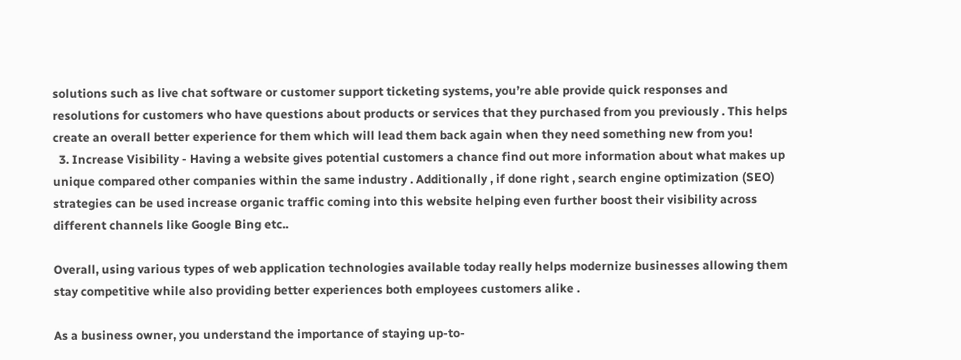solutions such as live chat software or customer support ticketing systems, you’re able provide quick responses and resolutions for customers who have questions about products or services that they purchased from you previously . This helps create an overall better experience for them which will lead them back again when they need something new from you!
  3. Increase Visibility - Having a website gives potential customers a chance find out more information about what makes up unique compared other companies within the same industry . Additionally , if done right , search engine optimization (SEO) strategies can be used increase organic traffic coming into this website helping even further boost their visibility across different channels like Google Bing etc..

Overall, using various types of web application technologies available today really helps modernize businesses allowing them stay competitive while also providing better experiences both employees customers alike .

As a business owner, you understand the importance of staying up-to-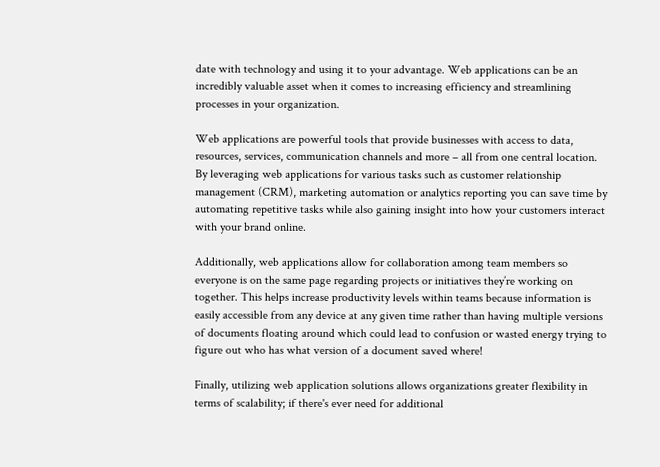date with technology and using it to your advantage. Web applications can be an incredibly valuable asset when it comes to increasing efficiency and streamlining processes in your organization.

Web applications are powerful tools that provide businesses with access to data, resources, services, communication channels and more – all from one central location. By leveraging web applications for various tasks such as customer relationship management (CRM), marketing automation or analytics reporting you can save time by automating repetitive tasks while also gaining insight into how your customers interact with your brand online.

Additionally, web applications allow for collaboration among team members so everyone is on the same page regarding projects or initiatives they’re working on together. This helps increase productivity levels within teams because information is easily accessible from any device at any given time rather than having multiple versions of documents floating around which could lead to confusion or wasted energy trying to figure out who has what version of a document saved where!

Finally, utilizing web application solutions allows organizations greater flexibility in terms of scalability; if there's ever need for additional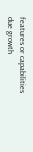features or capabilities due growth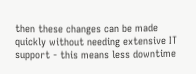then these changes can be made quickly without needing extensive IT support - this means less downtime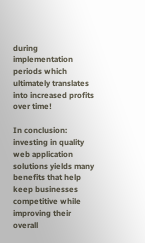during implementation periods which ultimately translates into increased profits over time!

In conclusion: investing in quality web application solutions yields many benefits that help keep businesses competitive while improving their overall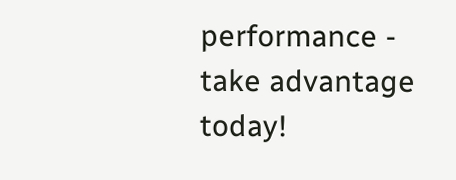performance - take advantage today!